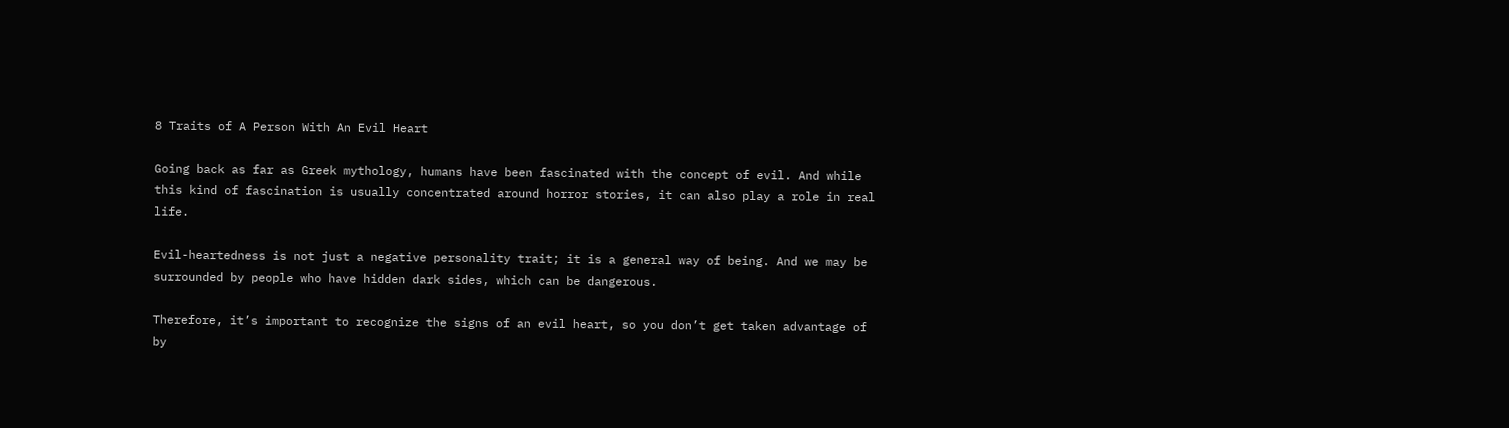8 Traits of A Person With An Evil Heart

Going back as far as Greek mythology, humans have been fascinated with the concept of evil. And while this kind of fascination is usually concentrated around horror stories, it can also play a role in real life.

Evil-heartedness is not just a negative personality trait; it is a general way of being. And we may be surrounded by people who have hidden dark sides, which can be dangerous.

Therefore, it’s important to recognize the signs of an evil heart, so you don’t get taken advantage of by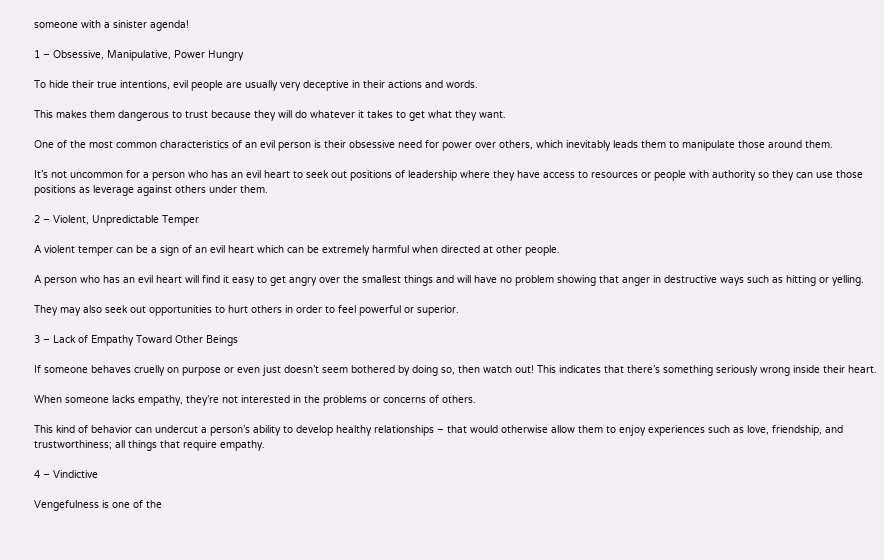someone with a sinister agenda!

1 – Obsessive, Manipulative, Power Hungry

To hide their true intentions, evil people are usually very deceptive in their actions and words.

This makes them dangerous to trust because they will do whatever it takes to get what they want.

One of the most common characteristics of an evil person is their obsessive need for power over others, which inevitably leads them to manipulate those around them.

It’s not uncommon for a person who has an evil heart to seek out positions of leadership where they have access to resources or people with authority so they can use those positions as leverage against others under them.

2 – Violent, Unpredictable Temper

A violent temper can be a sign of an evil heart which can be extremely harmful when directed at other people.

A person who has an evil heart will find it easy to get angry over the smallest things and will have no problem showing that anger in destructive ways such as hitting or yelling.

They may also seek out opportunities to hurt others in order to feel powerful or superior.

3 – Lack of Empathy Toward Other Beings

If someone behaves cruelly on purpose or even just doesn’t seem bothered by doing so, then watch out! This indicates that there’s something seriously wrong inside their heart.

When someone lacks empathy, they’re not interested in the problems or concerns of others.

This kind of behavior can undercut a person’s ability to develop healthy relationships – that would otherwise allow them to enjoy experiences such as love, friendship, and trustworthiness; all things that require empathy.

4 – Vindictive

Vengefulness is one of the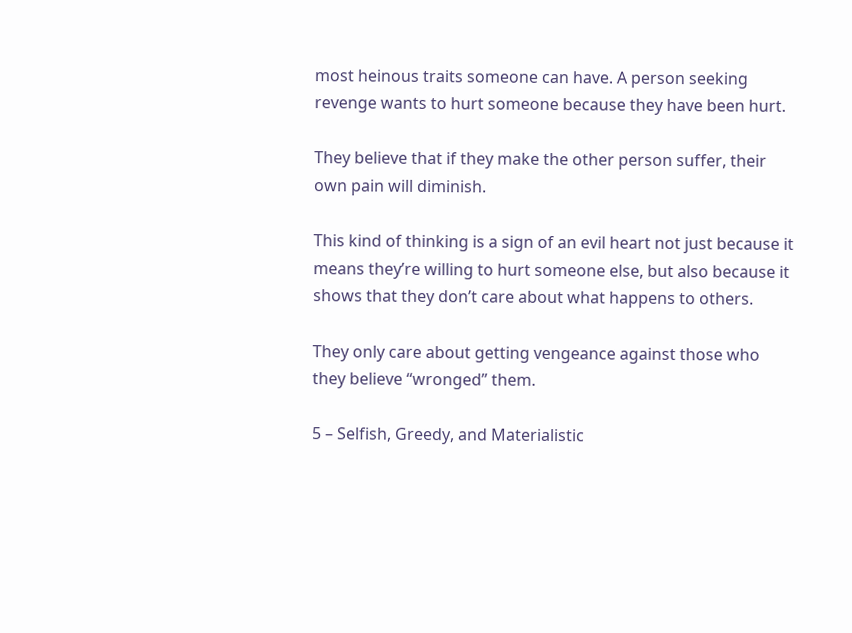most heinous traits someone can have. A person seeking revenge wants to hurt someone because they have been hurt.

They believe that if they make the other person suffer, their own pain will diminish.

This kind of thinking is a sign of an evil heart not just because it means they’re willing to hurt someone else, but also because it shows that they don’t care about what happens to others.

They only care about getting vengeance against those who they believe “wronged” them.

5 – Selfish, Greedy, and Materialistic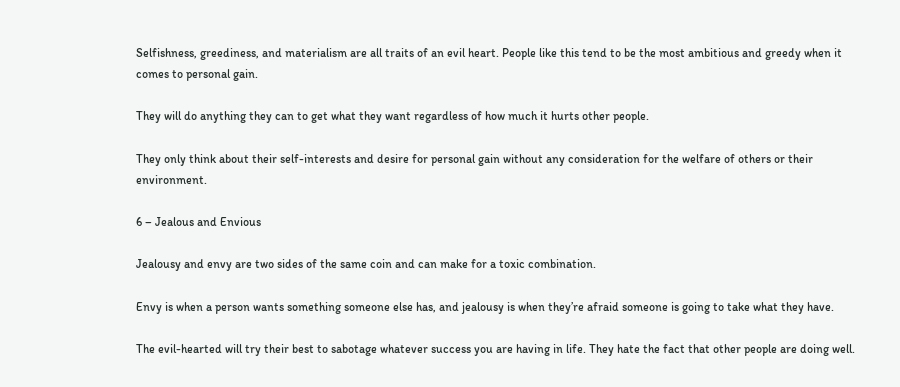Selfishness, greediness, and materialism are all traits of an evil heart. People like this tend to be the most ambitious and greedy when it comes to personal gain.

They will do anything they can to get what they want regardless of how much it hurts other people.

They only think about their self-interests and desire for personal gain without any consideration for the welfare of others or their environment.

6 – Jealous and Envious

Jealousy and envy are two sides of the same coin and can make for a toxic combination.

Envy is when a person wants something someone else has, and jealousy is when they’re afraid someone is going to take what they have.

The evil-hearted will try their best to sabotage whatever success you are having in life. They hate the fact that other people are doing well.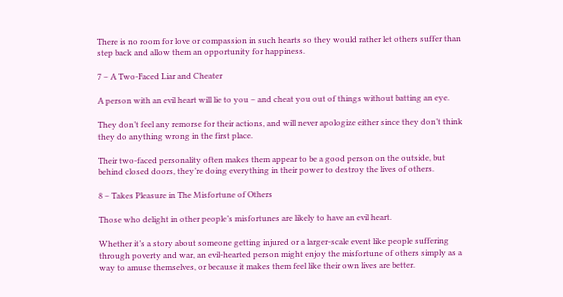There is no room for love or compassion in such hearts so they would rather let others suffer than step back and allow them an opportunity for happiness.

7 – A Two-Faced Liar and Cheater

A person with an evil heart will lie to you – and cheat you out of things without batting an eye.

They don’t feel any remorse for their actions, and will never apologize either since they don’t think they do anything wrong in the first place.

Their two-faced personality often makes them appear to be a good person on the outside, but behind closed doors, they’re doing everything in their power to destroy the lives of others.

8 – Takes Pleasure in The Misfortune of Others

Those who delight in other people’s misfortunes are likely to have an evil heart.

Whether it’s a story about someone getting injured or a larger-scale event like people suffering through poverty and war, an evil-hearted person might enjoy the misfortune of others simply as a way to amuse themselves, or because it makes them feel like their own lives are better.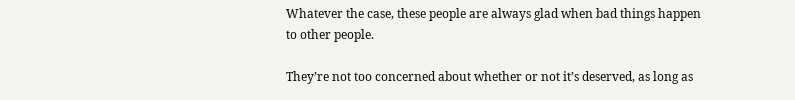Whatever the case, these people are always glad when bad things happen to other people.

They’re not too concerned about whether or not it’s deserved, as long as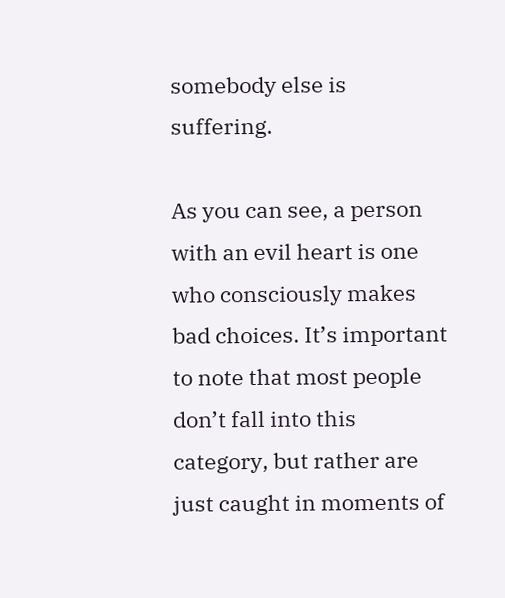somebody else is suffering.

As you can see, a person with an evil heart is one who consciously makes bad choices. It’s important to note that most people don’t fall into this category, but rather are just caught in moments of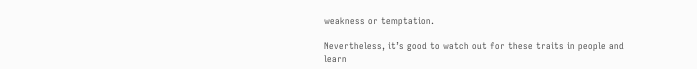weakness or temptation.

Nevertheless, it’s good to watch out for these traits in people and learn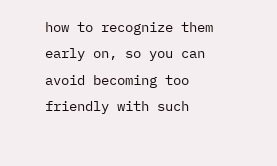how to recognize them early on, so you can avoid becoming too friendly with such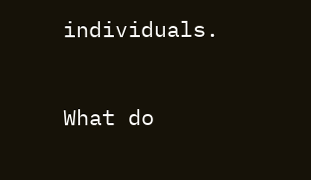individuals.

What do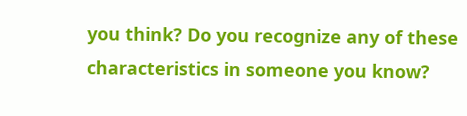you think? Do you recognize any of these characteristics in someone you know?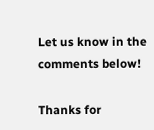Let us know in the comments below!

Thanks for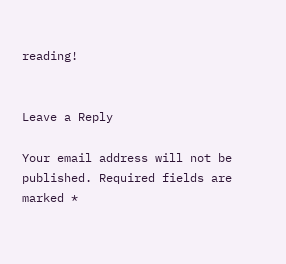reading!


Leave a Reply

Your email address will not be published. Required fields are marked *